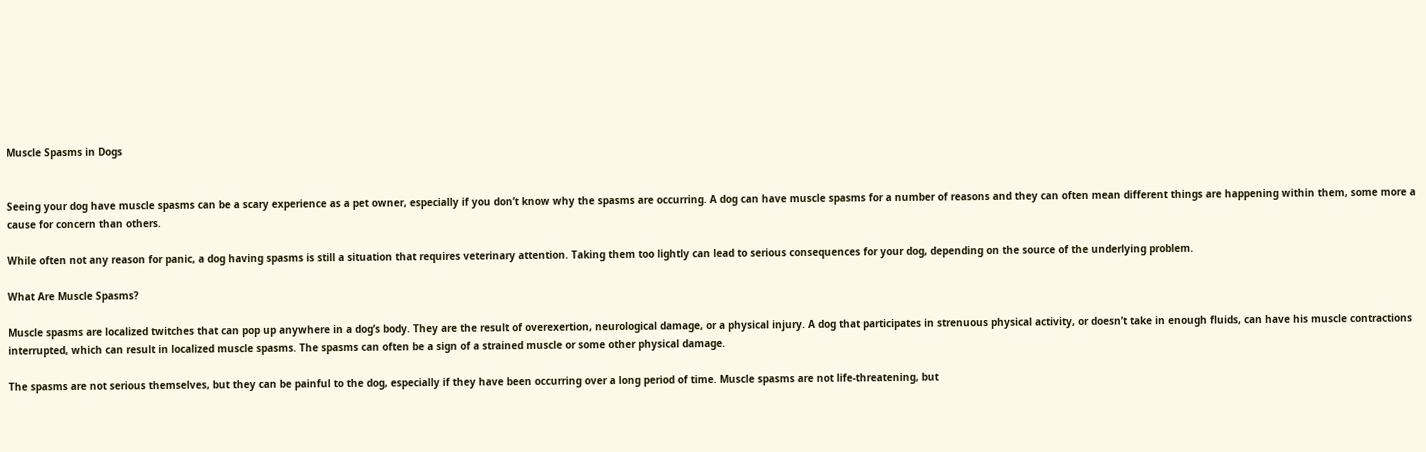Muscle Spasms in Dogs


Seeing your dog have muscle spasms can be a scary experience as a pet owner, especially if you don’t know why the spasms are occurring. A dog can have muscle spasms for a number of reasons and they can often mean different things are happening within them, some more a cause for concern than others.

While often not any reason for panic, a dog having spasms is still a situation that requires veterinary attention. Taking them too lightly can lead to serious consequences for your dog, depending on the source of the underlying problem.

What Are Muscle Spasms?

Muscle spasms are localized twitches that can pop up anywhere in a dog’s body. They are the result of overexertion, neurological damage, or a physical injury. A dog that participates in strenuous physical activity, or doesn’t take in enough fluids, can have his muscle contractions interrupted, which can result in localized muscle spasms. The spasms can often be a sign of a strained muscle or some other physical damage.

The spasms are not serious themselves, but they can be painful to the dog, especially if they have been occurring over a long period of time. Muscle spasms are not life-threatening, but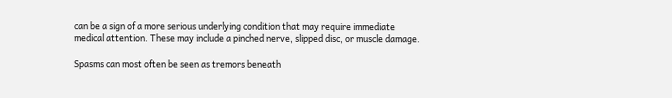can be a sign of a more serious underlying condition that may require immediate medical attention. These may include a pinched nerve, slipped disc, or muscle damage.

Spasms can most often be seen as tremors beneath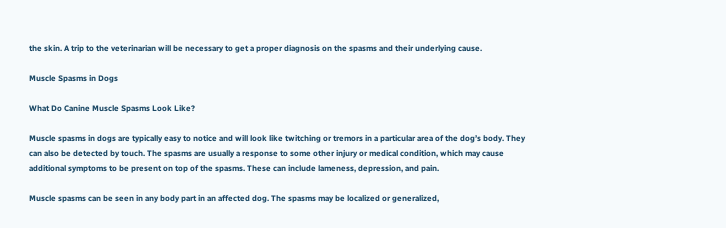the skin. A trip to the veterinarian will be necessary to get a proper diagnosis on the spasms and their underlying cause.

Muscle Spasms in Dogs

What Do Canine Muscle Spasms Look Like?

Muscle spasms in dogs are typically easy to notice and will look like twitching or tremors in a particular area of the dog’s body. They can also be detected by touch. The spasms are usually a response to some other injury or medical condition, which may cause additional symptoms to be present on top of the spasms. These can include lameness, depression, and pain.

Muscle spasms can be seen in any body part in an affected dog. The spasms may be localized or generalized,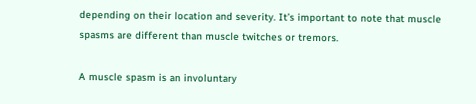depending on their location and severity. It’s important to note that muscle spasms are different than muscle twitches or tremors.

A muscle spasm is an involuntary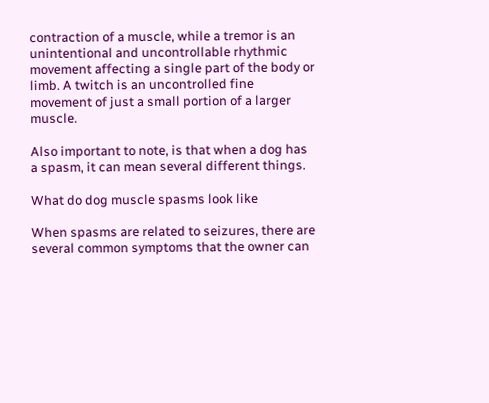contraction of a muscle, while a tremor is an unintentional and uncontrollable rhythmic movement affecting a single part of the body or limb. A twitch is an uncontrolled fine movement of just a small portion of a larger muscle.

Also important to note, is that when a dog has a spasm, it can mean several different things.

What do dog muscle spasms look like

When spasms are related to seizures, there are several common symptoms that the owner can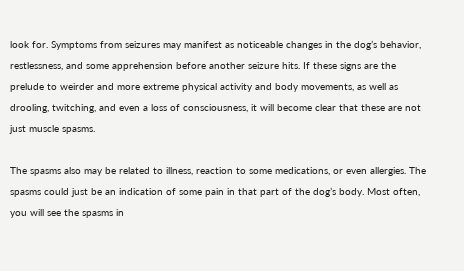look for. Symptoms from seizures may manifest as noticeable changes in the dog’s behavior, restlessness, and some apprehension before another seizure hits. If these signs are the prelude to weirder and more extreme physical activity and body movements, as well as drooling, twitching, and even a loss of consciousness, it will become clear that these are not just muscle spasms.

The spasms also may be related to illness, reaction to some medications, or even allergies. The spasms could just be an indication of some pain in that part of the dog’s body. Most often, you will see the spasms in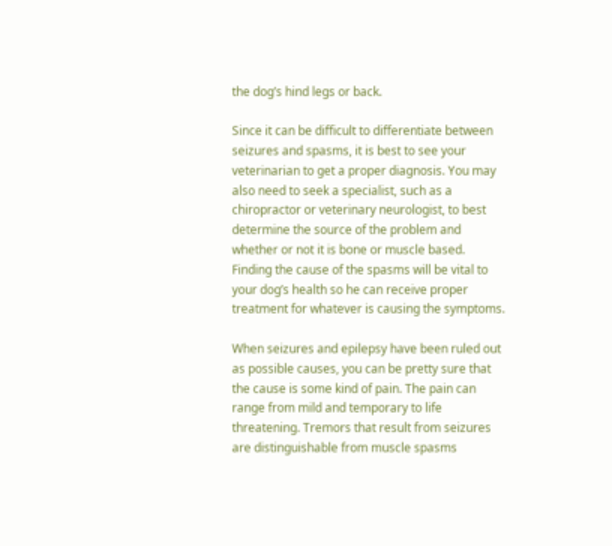the dog’s hind legs or back.

Since it can be difficult to differentiate between seizures and spasms, it is best to see your veterinarian to get a proper diagnosis. You may also need to seek a specialist, such as a chiropractor or veterinary neurologist, to best determine the source of the problem and whether or not it is bone or muscle based. Finding the cause of the spasms will be vital to your dog’s health so he can receive proper treatment for whatever is causing the symptoms.

When seizures and epilepsy have been ruled out as possible causes, you can be pretty sure that the cause is some kind of pain. The pain can range from mild and temporary to life threatening. Tremors that result from seizures are distinguishable from muscle spasms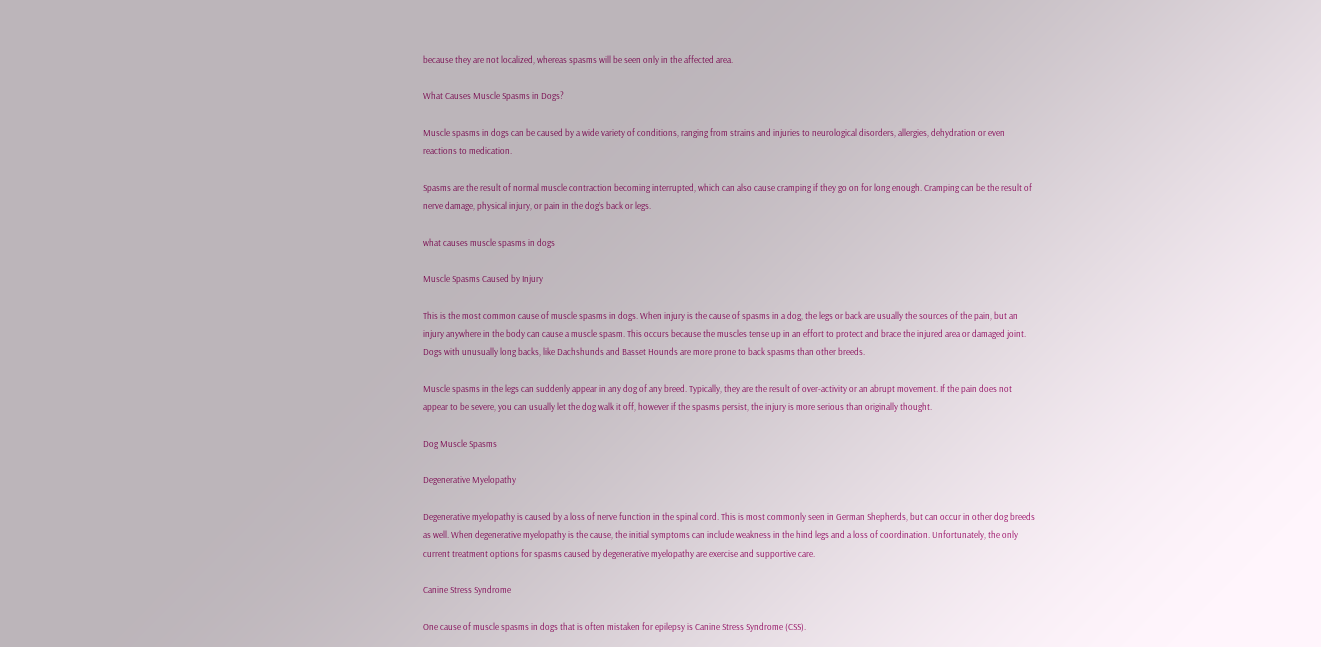because they are not localized, whereas spasms will be seen only in the affected area.

What Causes Muscle Spasms in Dogs?

Muscle spasms in dogs can be caused by a wide variety of conditions, ranging from strains and injuries to neurological disorders, allergies, dehydration or even reactions to medication.

Spasms are the result of normal muscle contraction becoming interrupted, which can also cause cramping if they go on for long enough. Cramping can be the result of nerve damage, physical injury, or pain in the dog’s back or legs.

what causes muscle spasms in dogs

Muscle Spasms Caused by Injury

This is the most common cause of muscle spasms in dogs. When injury is the cause of spasms in a dog, the legs or back are usually the sources of the pain, but an injury anywhere in the body can cause a muscle spasm. This occurs because the muscles tense up in an effort to protect and brace the injured area or damaged joint. Dogs with unusually long backs, like Dachshunds and Basset Hounds are more prone to back spasms than other breeds.

Muscle spasms in the legs can suddenly appear in any dog of any breed. Typically, they are the result of over-activity or an abrupt movement. If the pain does not appear to be severe, you can usually let the dog walk it off, however if the spasms persist, the injury is more serious than originally thought.

Dog Muscle Spasms

Degenerative Myelopathy

Degenerative myelopathy is caused by a loss of nerve function in the spinal cord. This is most commonly seen in German Shepherds, but can occur in other dog breeds as well. When degenerative myelopathy is the cause, the initial symptoms can include weakness in the hind legs and a loss of coordination. Unfortunately, the only current treatment options for spasms caused by degenerative myelopathy are exercise and supportive care.

Canine Stress Syndrome

One cause of muscle spasms in dogs that is often mistaken for epilepsy is Canine Stress Syndrome (CSS).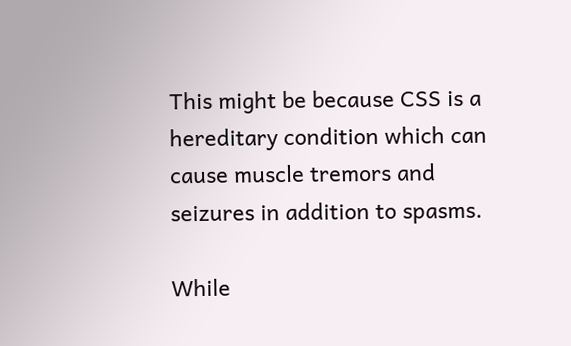This might be because CSS is a hereditary condition which can cause muscle tremors and seizures in addition to spasms.

While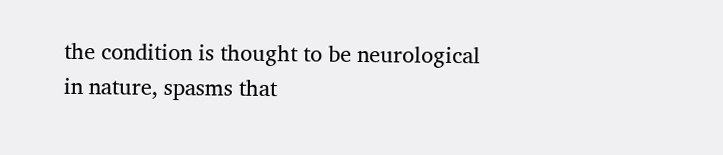the condition is thought to be neurological in nature, spasms that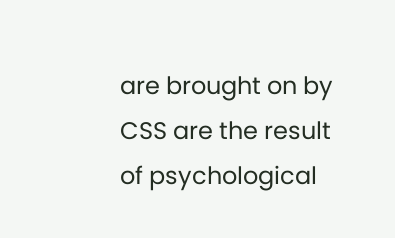are brought on by CSS are the result of psychological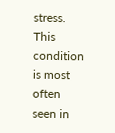stress. This condition is most often seen in